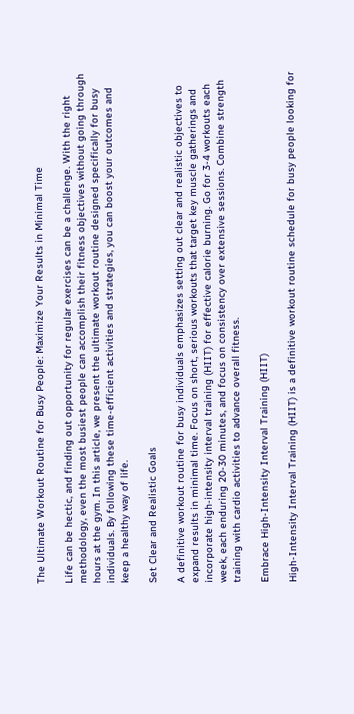The Ultimate Workout Routine for Busy People: Maximize Your Results in Minimal Time

Life can be hectic, and finding out opportunity for regular exercises can be a challenge. With the right methodology, even the most busiest people can accomplish their fitness objectives without going through hours at the gym. In this article, we present the ultimate workout routine designed specifically for busy individuals. By following these time-efficient activities and strategies, you can boost your outcomes and keep a healthy way of life.

Set Clear and Realistic Goals

A definitive workout routine for busy individuals emphasizes setting out clear and realistic objectives to expand results in minimal time. Focus on short, serious workouts that target key muscle gatherings and incorporate high-intensity interval training (HIIT) for effective calorie burning. Go for 3-4 workouts each week, each enduring 20-30 minutes, and focus on consistency over extensive sessions. Combine strength training with cardio activities to advance overall fitness.

Embrace High-Intensity Interval Training (HIIT)

High-Intensity Interval Training (HIIT) is a definitive workout routine schedule for busy people looking for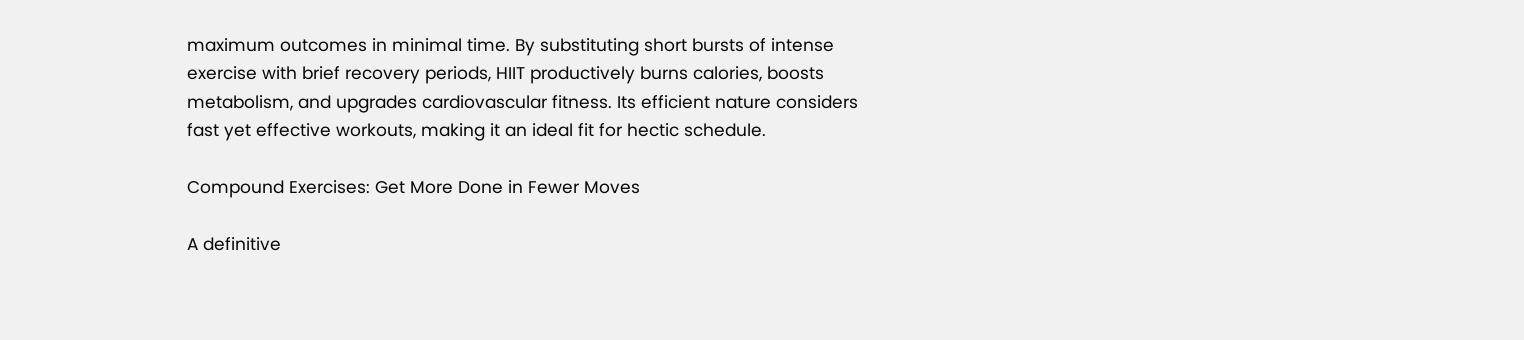maximum outcomes in minimal time. By substituting short bursts of intense exercise with brief recovery periods, HIIT productively burns calories, boosts metabolism, and upgrades cardiovascular fitness. Its efficient nature considers fast yet effective workouts, making it an ideal fit for hectic schedule.

Compound Exercises: Get More Done in Fewer Moves

A definitive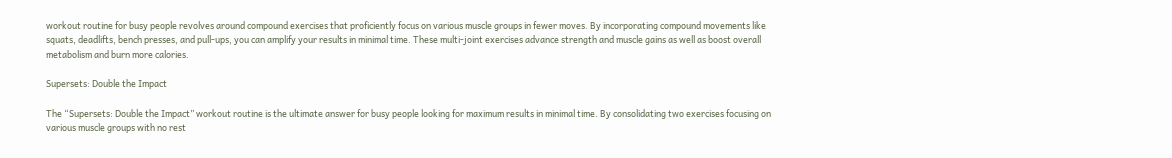workout routine for busy people revolves around compound exercises that proficiently focus on various muscle groups in fewer moves. By incorporating compound movements like squats, deadlifts, bench presses, and pull-ups, you can amplify your results in minimal time. These multi-joint exercises advance strength and muscle gains as well as boost overall metabolism and burn more calories.

Supersets: Double the Impact

The “Supersets: Double the Impact” workout routine is the ultimate answer for busy people looking for maximum results in minimal time. By consolidating two exercises focusing on various muscle groups with no rest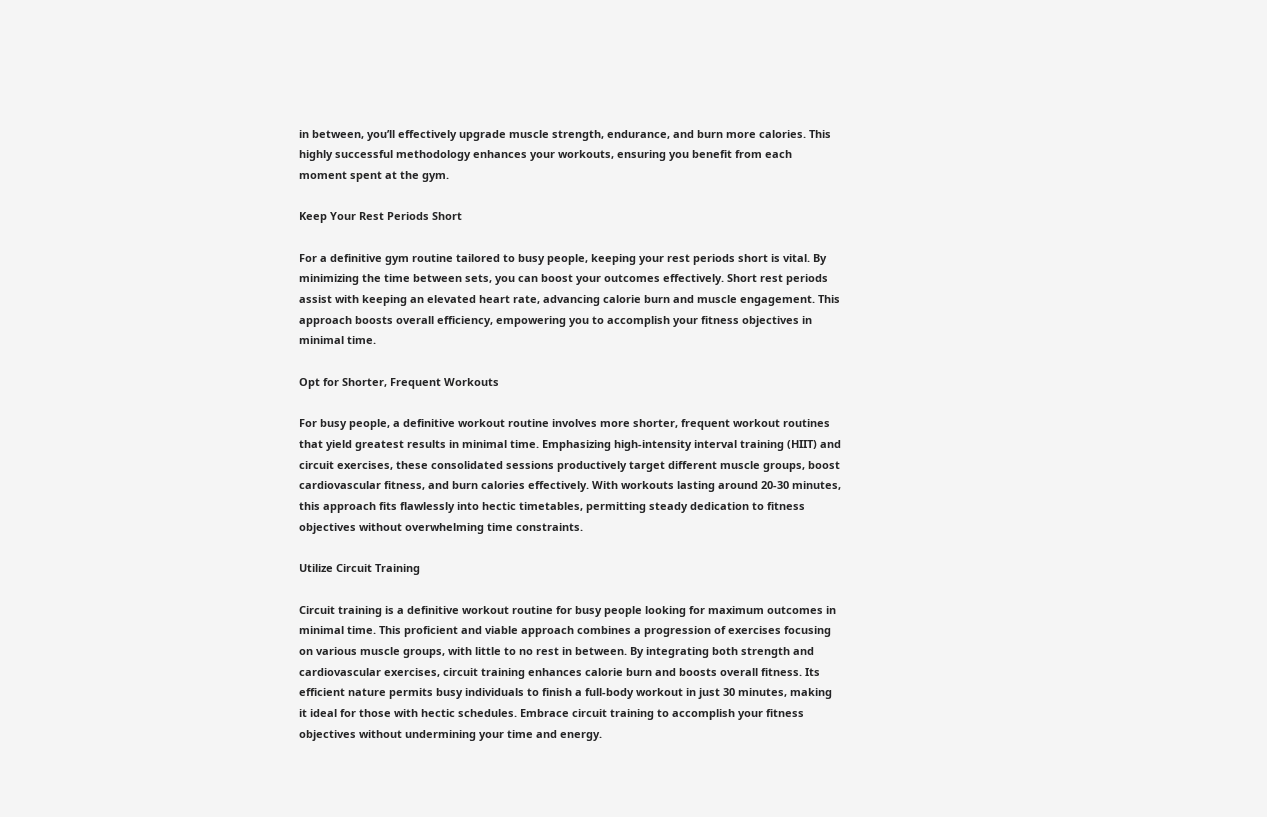in between, you’ll effectively upgrade muscle strength, endurance, and burn more calories. This highly successful methodology enhances your workouts, ensuring you benefit from each moment spent at the gym.

Keep Your Rest Periods Short

For a definitive gym routine tailored to busy people, keeping your rest periods short is vital. By minimizing the time between sets, you can boost your outcomes effectively. Short rest periods assist with keeping an elevated heart rate, advancing calorie burn and muscle engagement. This approach boosts overall efficiency, empowering you to accomplish your fitness objectives in minimal time.

Opt for Shorter, Frequent Workouts

For busy people, a definitive workout routine involves more shorter, frequent workout routines that yield greatest results in minimal time. Emphasizing high-intensity interval training (HIIT) and circuit exercises, these consolidated sessions productively target different muscle groups, boost cardiovascular fitness, and burn calories effectively. With workouts lasting around 20-30 minutes, this approach fits flawlessly into hectic timetables, permitting steady dedication to fitness objectives without overwhelming time constraints.

Utilize Circuit Training

Circuit training is a definitive workout routine for busy people looking for maximum outcomes in minimal time. This proficient and viable approach combines a progression of exercises focusing on various muscle groups, with little to no rest in between. By integrating both strength and cardiovascular exercises, circuit training enhances calorie burn and boosts overall fitness. Its efficient nature permits busy individuals to finish a full-body workout in just 30 minutes, making it ideal for those with hectic schedules. Embrace circuit training to accomplish your fitness objectives without undermining your time and energy.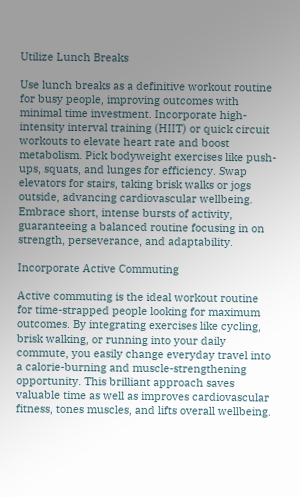Utilize Lunch Breaks

Use lunch breaks as a definitive workout routine for busy people, improving outcomes with minimal time investment. Incorporate high-intensity interval training (HIIT) or quick circuit workouts to elevate heart rate and boost metabolism. Pick bodyweight exercises like push-ups, squats, and lunges for efficiency. Swap elevators for stairs, taking brisk walks or jogs outside, advancing cardiovascular wellbeing. Embrace short, intense bursts of activity, guaranteeing a balanced routine focusing in on strength, perseverance, and adaptability.

Incorporate Active Commuting

Active commuting is the ideal workout routine for time-strapped people looking for maximum outcomes. By integrating exercises like cycling, brisk walking, or running into your daily commute, you easily change everyday travel into a calorie-burning and muscle-strengthening opportunity. This brilliant approach saves valuable time as well as improves cardiovascular fitness, tones muscles, and lifts overall wellbeing.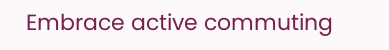Embrace active commuting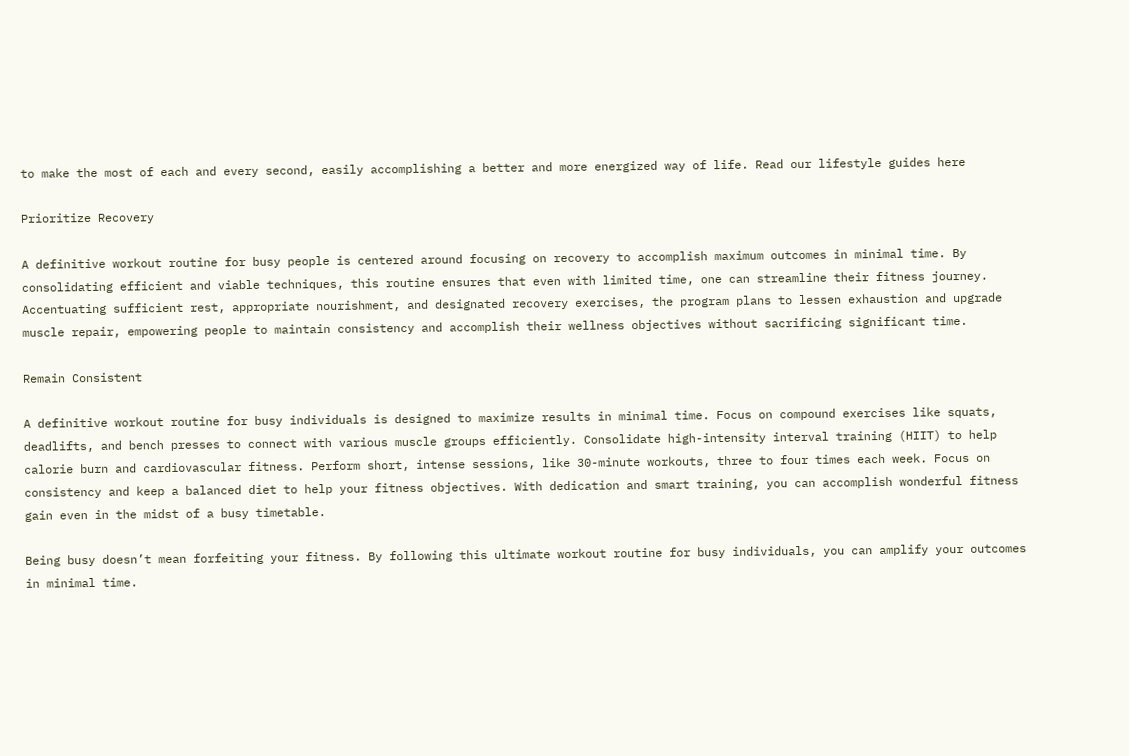to make the most of each and every second, easily accomplishing a better and more energized way of life. Read our lifestyle guides here

Prioritize Recovery

A definitive workout routine for busy people is centered around focusing on recovery to accomplish maximum outcomes in minimal time. By consolidating efficient and viable techniques, this routine ensures that even with limited time, one can streamline their fitness journey. Accentuating sufficient rest, appropriate nourishment, and designated recovery exercises, the program plans to lessen exhaustion and upgrade muscle repair, empowering people to maintain consistency and accomplish their wellness objectives without sacrificing significant time.

Remain Consistent

A definitive workout routine for busy individuals is designed to maximize results in minimal time. Focus on compound exercises like squats, deadlifts, and bench presses to connect with various muscle groups efficiently. Consolidate high-intensity interval training (HIIT) to help calorie burn and cardiovascular fitness. Perform short, intense sessions, like 30-minute workouts, three to four times each week. Focus on consistency and keep a balanced diet to help your fitness objectives. With dedication and smart training, you can accomplish wonderful fitness gain even in the midst of a busy timetable.

Being busy doesn’t mean forfeiting your fitness. By following this ultimate workout routine for busy individuals, you can amplify your outcomes in minimal time.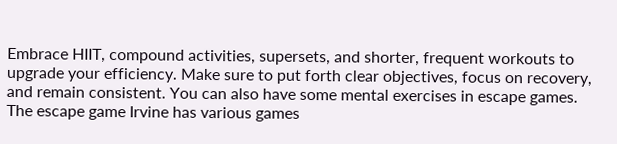Embrace HIIT, compound activities, supersets, and shorter, frequent workouts to upgrade your efficiency. Make sure to put forth clear objectives, focus on recovery, and remain consistent. You can also have some mental exercises in escape games. The escape game Irvine has various games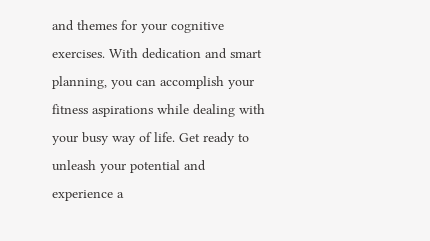and themes for your cognitive exercises. With dedication and smart planning, you can accomplish your fitness aspirations while dealing with your busy way of life. Get ready to unleash your potential and experience a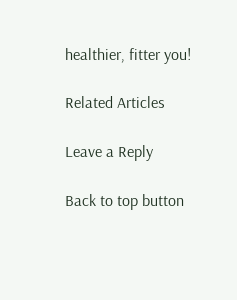healthier, fitter you!

Related Articles

Leave a Reply

Back to top button